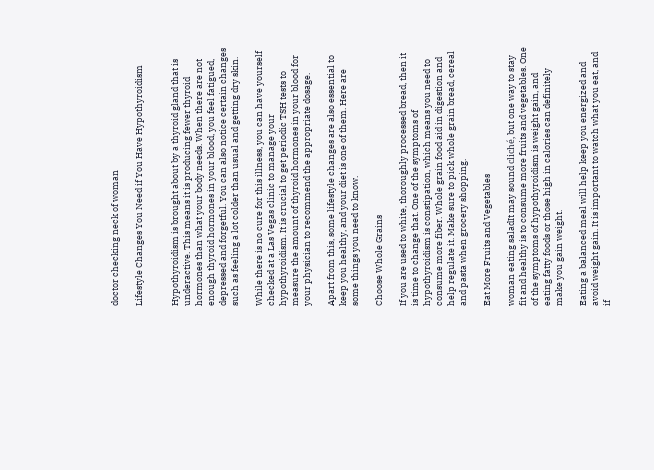doctor checking neck of woman

Lifestyle Changes You Need if You Have Hypothyroidism


Hypothyroidism is brought about by a thyroid gland that is underactive. This means it is producing fewer thyroid hormones than what your body needs. When there are not enough thyroid hormones in your blood, you feel fatigued, depressed and forgetful. You can also notice certain changes such as feeling a lot colder than usual and getting dry skin.

While there is no cure for this illness, you can have yourself checked at a Las Vegas clinic to manage your hypothyroidism. It is crucial to get periodic TSH tests to measure the amount of thyroid hormones in your blood for your physician to recommend the appropriate dosage.

Apart from this, some lifestyle changes are also essential to keep you healthy, and your diet is one of them. Here are some things you need to know.

Choose Whole Grains

If you are used to white, thoroughly processed bread, then it is time to change that. One of the symptoms of hypothyroidism is constipation, which means you need to consume more fiber. Whole grain food aid in digestion and help regulate it. Make sure to pick whole grain bread, cereal and pasta when grocery shopping.

Eat More Fruits and Vegetables

woman eating saladIt may sound cliché, but one way to stay fit and healthy is to consume more fruits and vegetables. One of the symptoms of hypothyroidism is weight gain, and eating fatty foods or those high in calories can definitely make you gain weight.

Eating a balanced meal will help keep you energized and avoid weight gain. It is important to watch what you eat, and if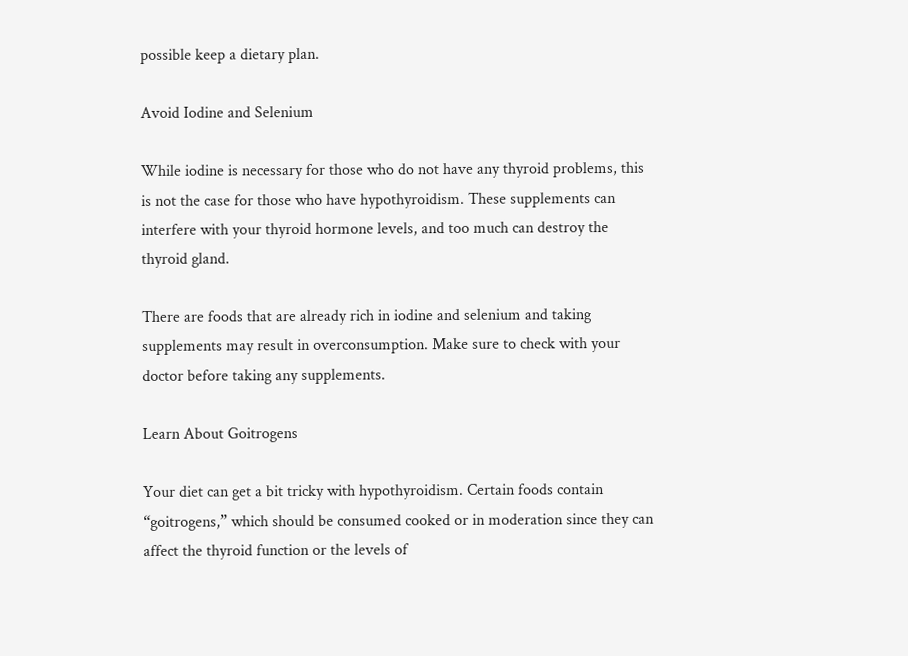possible keep a dietary plan.

Avoid Iodine and Selenium

While iodine is necessary for those who do not have any thyroid problems, this is not the case for those who have hypothyroidism. These supplements can interfere with your thyroid hormone levels, and too much can destroy the thyroid gland.

There are foods that are already rich in iodine and selenium and taking supplements may result in overconsumption. Make sure to check with your doctor before taking any supplements.

Learn About Goitrogens

Your diet can get a bit tricky with hypothyroidism. Certain foods contain “goitrogens,” which should be consumed cooked or in moderation since they can affect the thyroid function or the levels of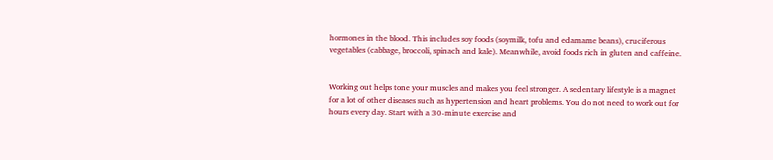hormones in the blood. This includes soy foods (soymilk, tofu and edamame beans), cruciferous vegetables (cabbage, broccoli, spinach and kale). Meanwhile, avoid foods rich in gluten and caffeine.


Working out helps tone your muscles and makes you feel stronger. A sedentary lifestyle is a magnet for a lot of other diseases such as hypertension and heart problems. You do not need to work out for hours every day. Start with a 30-minute exercise and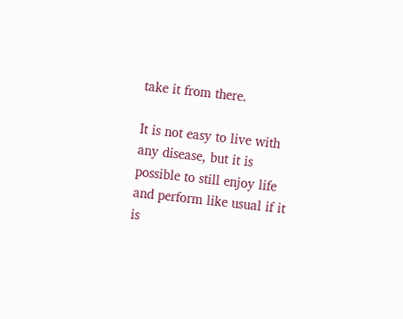take it from there.

It is not easy to live with any disease, but it is possible to still enjoy life and perform like usual if it is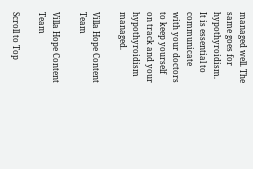managed well. The same goes for hypothyroidism. It is essential to communicate with your doctors to keep yourself on track and your hypothyroidism managed.

Villa Hope Content Team

Villa Hope Content Team

Scroll to Top